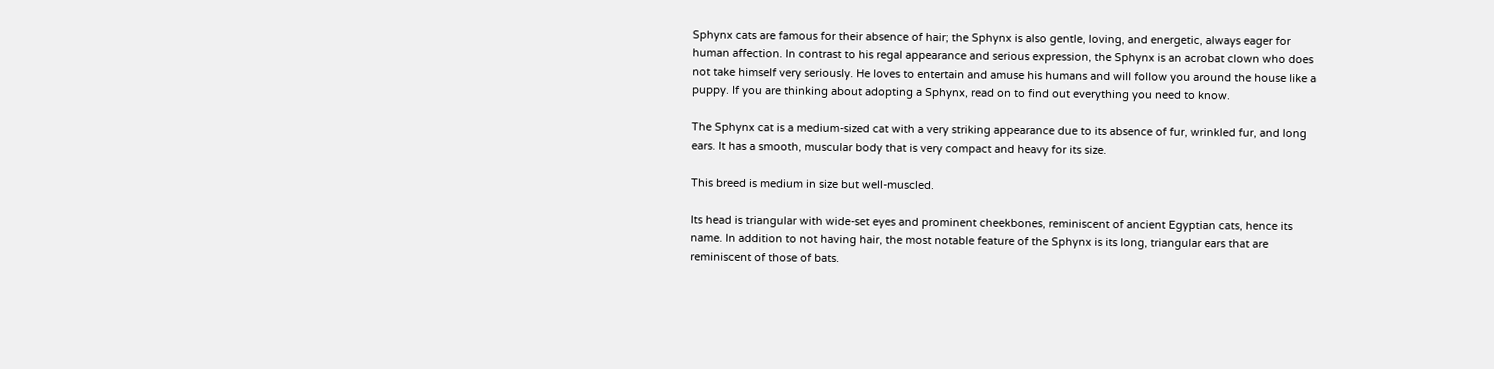Sphynx cats are famous for their absence of hair; the Sphynx is also gentle, loving, and energetic, always eager for human affection. In contrast to his regal appearance and serious expression, the Sphynx is an acrobat clown who does not take himself very seriously. He loves to entertain and amuse his humans and will follow you around the house like a puppy. If you are thinking about adopting a Sphynx, read on to find out everything you need to know.

The Sphynx cat is a medium-sized cat with a very striking appearance due to its absence of fur, wrinkled fur, and long ears. It has a smooth, muscular body that is very compact and heavy for its size.

This breed is medium in size but well-muscled.

Its head is triangular with wide-set eyes and prominent cheekbones, reminiscent of ancient Egyptian cats, hence its name. In addition to not having hair, the most notable feature of the Sphynx is its long, triangular ears that are reminiscent of those of bats.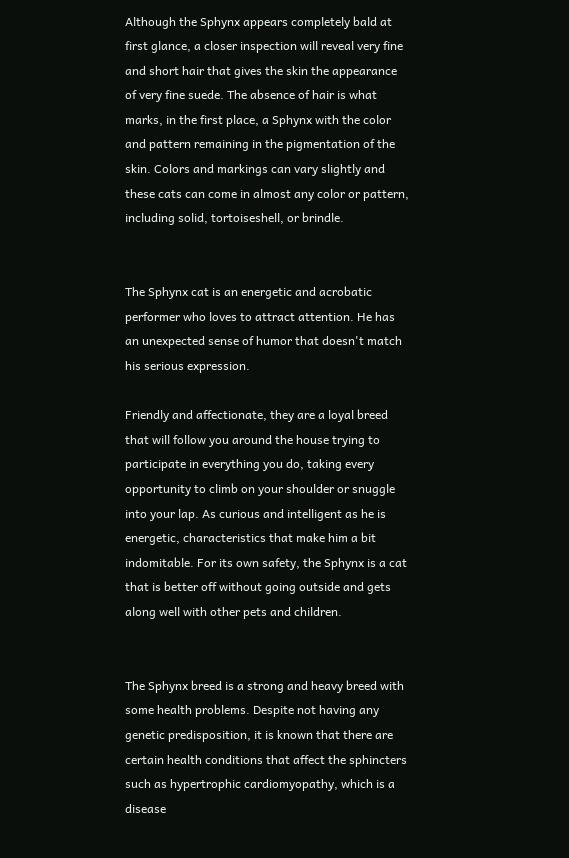Although the Sphynx appears completely bald at first glance, a closer inspection will reveal very fine and short hair that gives the skin the appearance of very fine suede. The absence of hair is what marks, in the first place, a Sphynx with the color and pattern remaining in the pigmentation of the skin. Colors and markings can vary slightly and these cats can come in almost any color or pattern, including solid, tortoiseshell, or brindle.


The Sphynx cat is an energetic and acrobatic performer who loves to attract attention. He has an unexpected sense of humor that doesn't match his serious expression.

Friendly and affectionate, they are a loyal breed that will follow you around the house trying to participate in everything you do, taking every opportunity to climb on your shoulder or snuggle into your lap. As curious and intelligent as he is energetic, characteristics that make him a bit indomitable. For its own safety, the Sphynx is a cat that is better off without going outside and gets along well with other pets and children.


The Sphynx breed is a strong and heavy breed with some health problems. Despite not having any genetic predisposition, it is known that there are certain health conditions that affect the sphincters such as hypertrophic cardiomyopathy, which is a disease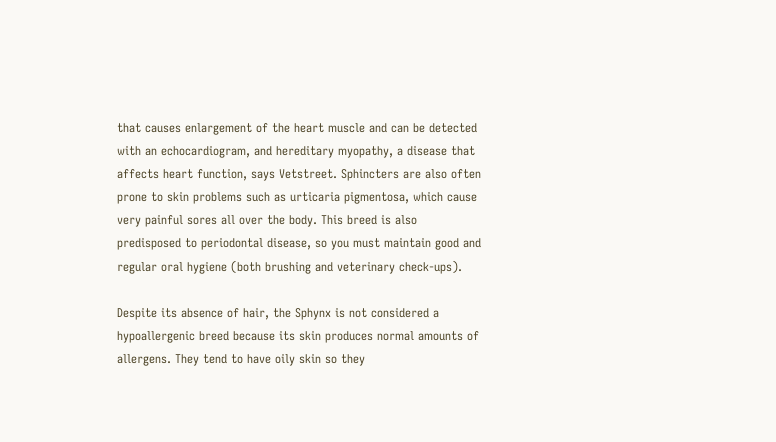that causes enlargement of the heart muscle and can be detected with an echocardiogram, and hereditary myopathy, a disease that affects heart function, says Vetstreet. Sphincters are also often prone to skin problems such as urticaria pigmentosa, which cause very painful sores all over the body. This breed is also predisposed to periodontal disease, so you must maintain good and regular oral hygiene (both brushing and veterinary check-ups).

Despite its absence of hair, the Sphynx is not considered a hypoallergenic breed because its skin produces normal amounts of allergens. They tend to have oily skin so they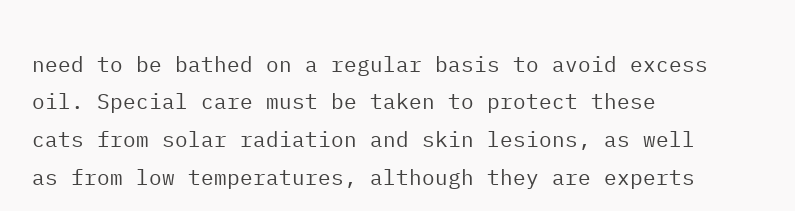need to be bathed on a regular basis to avoid excess oil. Special care must be taken to protect these cats from solar radiation and skin lesions, as well as from low temperatures, although they are experts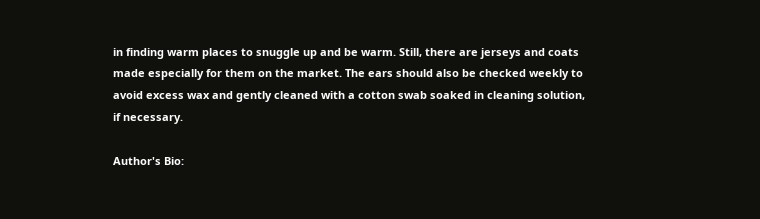in finding warm places to snuggle up and be warm. Still, there are jerseys and coats made especially for them on the market. The ears should also be checked weekly to avoid excess wax and gently cleaned with a cotton swab soaked in cleaning solution, if necessary.

Author's Bio: